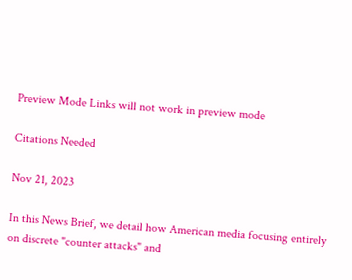Preview Mode Links will not work in preview mode

Citations Needed

Nov 21, 2023

In this News Brief, we detail how American media focusing entirely on discrete "counter attacks" and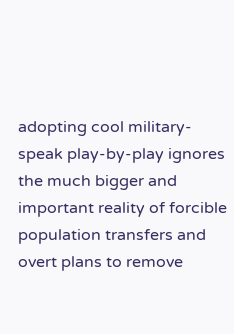adopting cool military-speak play-by-play ignores the much bigger and important reality of forcible population transfers and overt plans to remove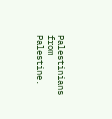Palestinians from Palestine.